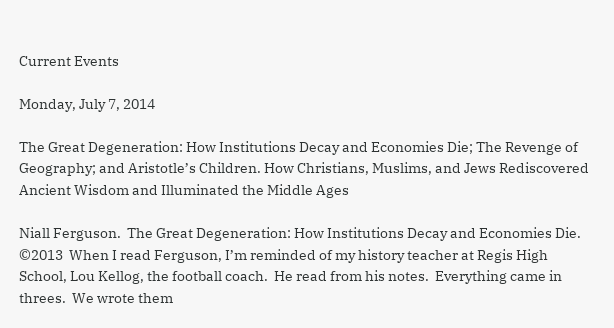Current Events

Monday, July 7, 2014

The Great Degeneration: How Institutions Decay and Economies Die; The Revenge of Geography; and Aristotle’s Children. How Christians, Muslims, and Jews Rediscovered Ancient Wisdom and Illuminated the Middle Ages

Niall Ferguson.  The Great Degeneration: How Institutions Decay and Economies Die.  ©2013  When I read Ferguson, I’m reminded of my history teacher at Regis High School, Lou Kellog, the football coach.  He read from his notes.  Everything came in threes.  We wrote them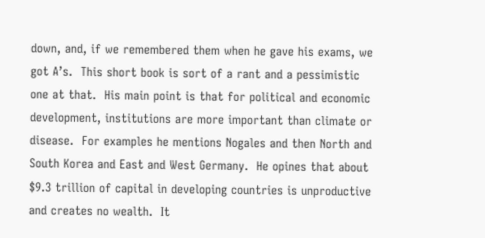down, and, if we remembered them when he gave his exams, we got A’s.  This short book is sort of a rant and a pessimistic one at that.  His main point is that for political and economic development, institutions are more important than climate or disease.  For examples he mentions Nogales and then North and South Korea and East and West Germany.  He opines that about $9.3 trillion of capital in developing countries is unproductive and creates no wealth.  It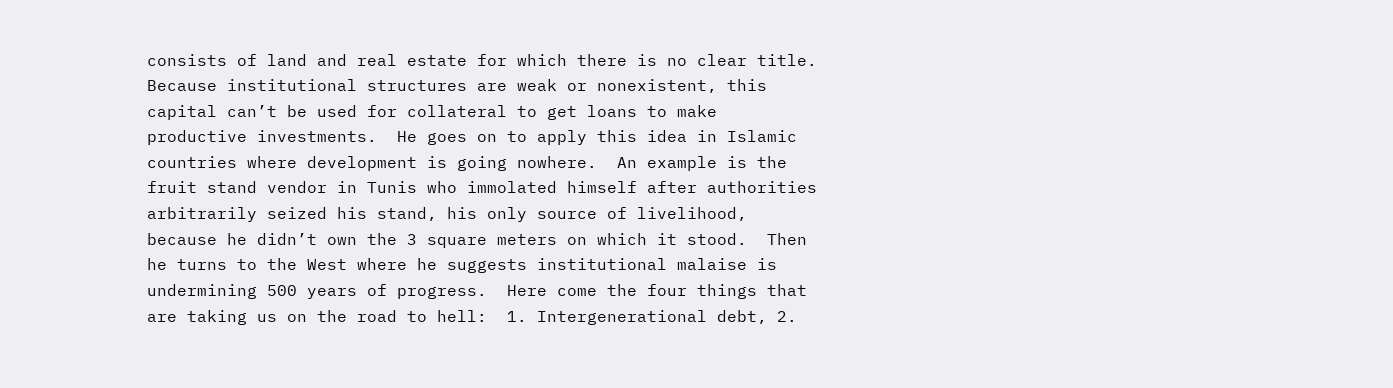consists of land and real estate for which there is no clear title.  Because institutional structures are weak or nonexistent, this capital can’t be used for collateral to get loans to make productive investments.  He goes on to apply this idea in Islamic countries where development is going nowhere.  An example is the fruit stand vendor in Tunis who immolated himself after authorities arbitrarily seized his stand, his only source of livelihood, because he didn’t own the 3 square meters on which it stood.  Then he turns to the West where he suggests institutional malaise is undermining 500 years of progress.  Here come the four things that are taking us on the road to hell:  1. Intergenerational debt, 2.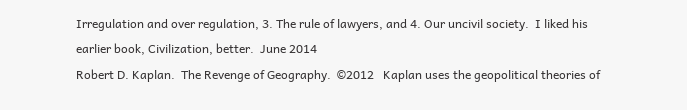Irregulation and over regulation, 3. The rule of lawyers, and 4. Our uncivil society.  I liked his earlier book, Civilization, better.  June 2014
Robert D. Kaplan.  The Revenge of Geography.  ©2012   Kaplan uses the geopolitical theories of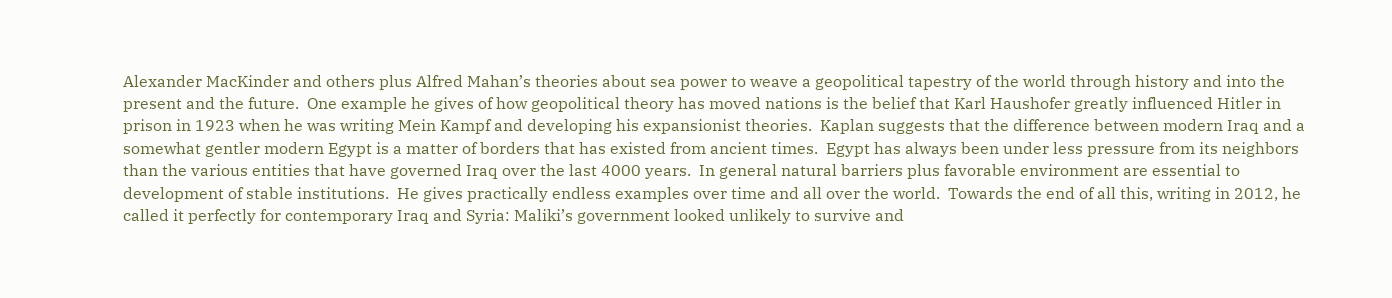Alexander MacKinder and others plus Alfred Mahan’s theories about sea power to weave a geopolitical tapestry of the world through history and into the present and the future.  One example he gives of how geopolitical theory has moved nations is the belief that Karl Haushofer greatly influenced Hitler in prison in 1923 when he was writing Mein Kampf and developing his expansionist theories.  Kaplan suggests that the difference between modern Iraq and a somewhat gentler modern Egypt is a matter of borders that has existed from ancient times.  Egypt has always been under less pressure from its neighbors than the various entities that have governed Iraq over the last 4000 years.  In general natural barriers plus favorable environment are essential to development of stable institutions.  He gives practically endless examples over time and all over the world.  Towards the end of all this, writing in 2012, he called it perfectly for contemporary Iraq and Syria: Maliki’s government looked unlikely to survive and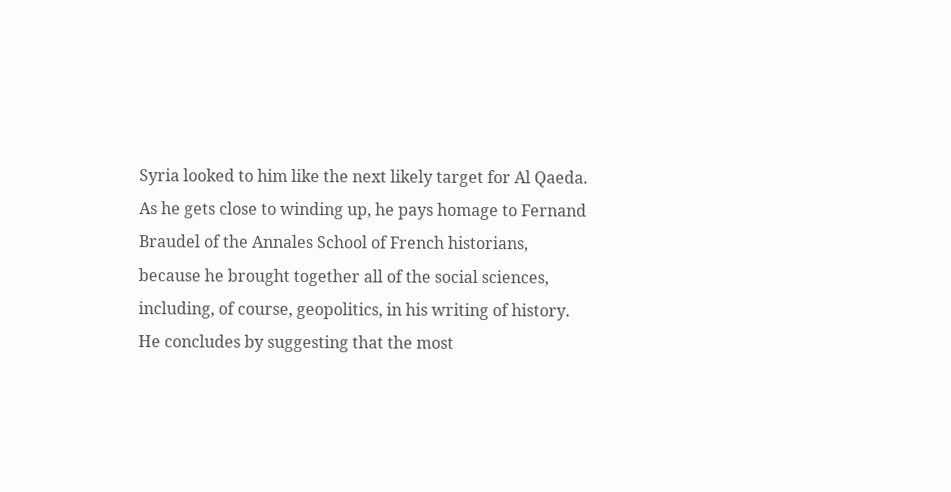Syria looked to him like the next likely target for Al Qaeda.  As he gets close to winding up, he pays homage to Fernand Braudel of the Annales School of French historians, because he brought together all of the social sciences, including, of course, geopolitics, in his writing of history.  He concludes by suggesting that the most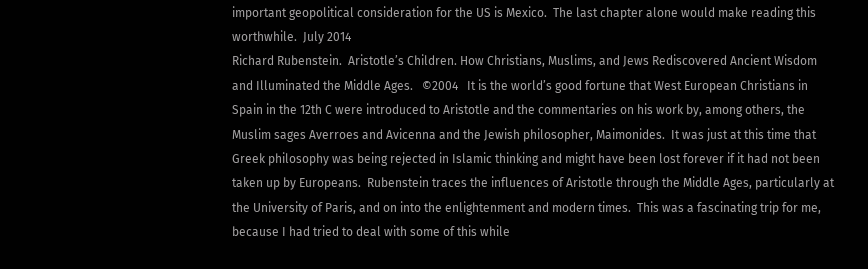important geopolitical consideration for the US is Mexico.  The last chapter alone would make reading this worthwhile.  July 2014
Richard Rubenstein.  Aristotle’s Children. How Christians, Muslims, and Jews Rediscovered Ancient Wisdom and Illuminated the Middle Ages.   ©2004   It is the world’s good fortune that West European Christians in Spain in the 12th C were introduced to Aristotle and the commentaries on his work by, among others, the Muslim sages Averroes and Avicenna and the Jewish philosopher, Maimonides.  It was just at this time that Greek philosophy was being rejected in Islamic thinking and might have been lost forever if it had not been taken up by Europeans.  Rubenstein traces the influences of Aristotle through the Middle Ages, particularly at the University of Paris, and on into the enlightenment and modern times.  This was a fascinating trip for me, because I had tried to deal with some of this while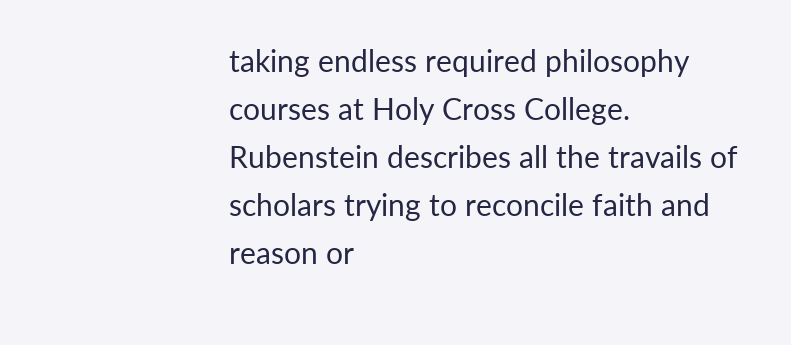taking endless required philosophy courses at Holy Cross College.  Rubenstein describes all the travails of scholars trying to reconcile faith and reason or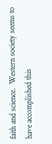faith and science.  Western society seems to have accomplished this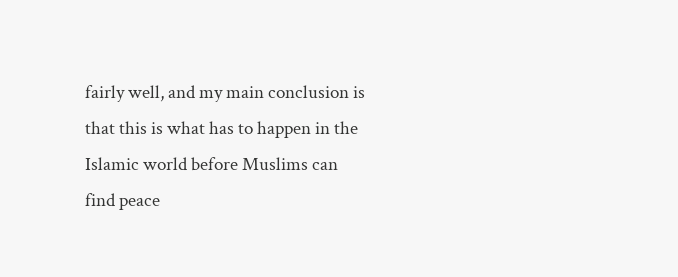fairly well, and my main conclusion is that this is what has to happen in the Islamic world before Muslims can find peace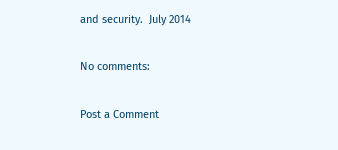and security.  July 2014

No comments:

Post a Comment